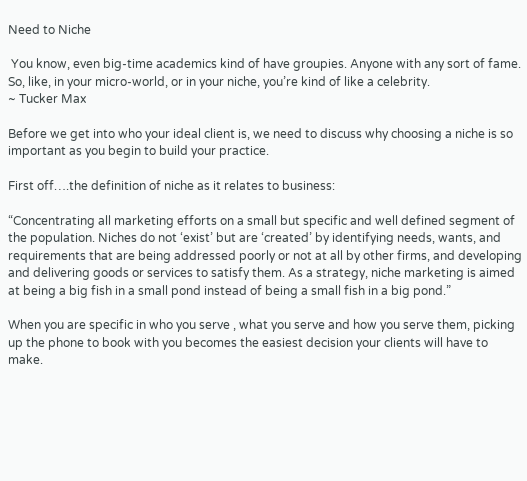Need to Niche

 You know, even big-time academics kind of have groupies. Anyone with any sort of fame.
So, like, in your micro-world, or in your niche, you’re kind of like a celebrity.
~ Tucker Max

Before we get into who your ideal client is, we need to discuss why choosing a niche is so important as you begin to build your practice.

First off….the definition of niche as it relates to business:

“Concentrating all marketing efforts on a small but specific and well defined segment of the population. Niches do not ‘exist’ but are ‘created’ by identifying needs, wants, and requirements that are being addressed poorly or not at all by other firms, and developing and delivering goods or services to satisfy them. As a strategy, niche marketing is aimed at being a big fish in a small pond instead of being a small fish in a big pond.”

When you are specific in who you serve , what you serve and how you serve them, picking up the phone to book with you becomes the easiest decision your clients will have to make.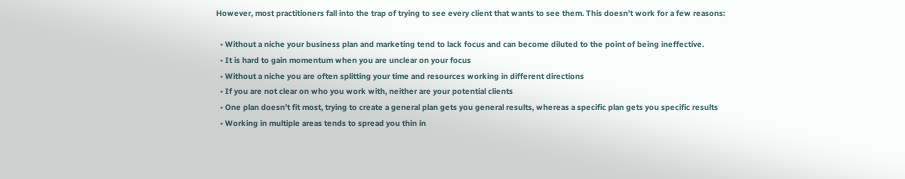However, most practitioners fall into the trap of trying to see every client that wants to see them. This doesn’t work for a few reasons:

  • Without a niche your business plan and marketing tend to lack focus and can become diluted to the point of being ineffective.
  • It is hard to gain momentum when you are unclear on your focus
  • Without a niche you are often splitting your time and resources working in different directions
  • If you are not clear on who you work with, neither are your potential clients
  • One plan doesn’t fit most, trying to create a general plan gets you general results, whereas a specific plan gets you specific results
  • Working in multiple areas tends to spread you thin in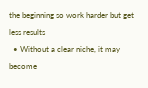the beginning so work harder but get less results
  • Without a clear niche, it may become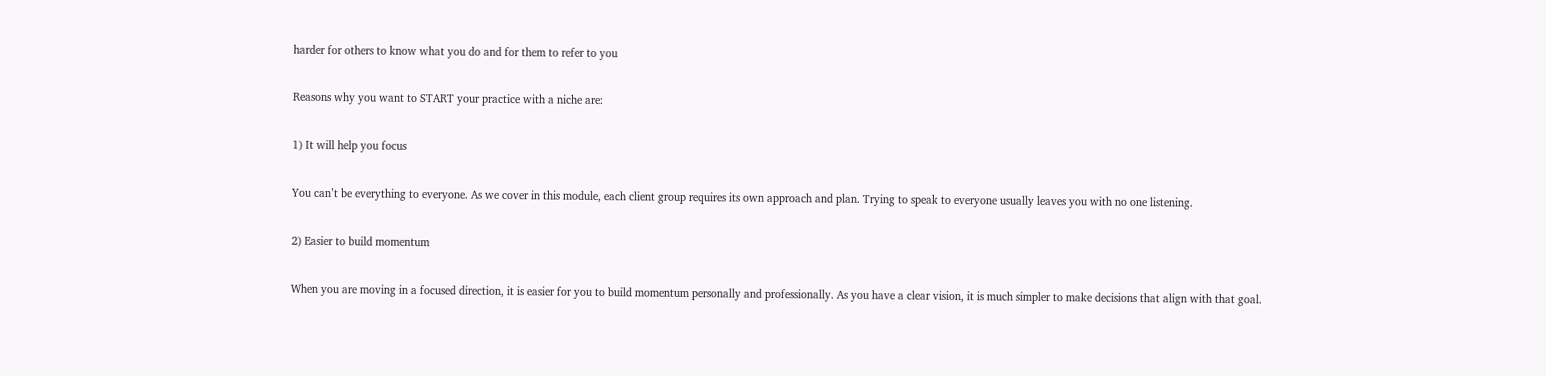harder for others to know what you do and for them to refer to you

Reasons why you want to START your practice with a niche are:

1) It will help you focus

You can’t be everything to everyone. As we cover in this module, each client group requires its own approach and plan. Trying to speak to everyone usually leaves you with no one listening.

2) Easier to build momentum

When you are moving in a focused direction, it is easier for you to build momentum personally and professionally. As you have a clear vision, it is much simpler to make decisions that align with that goal.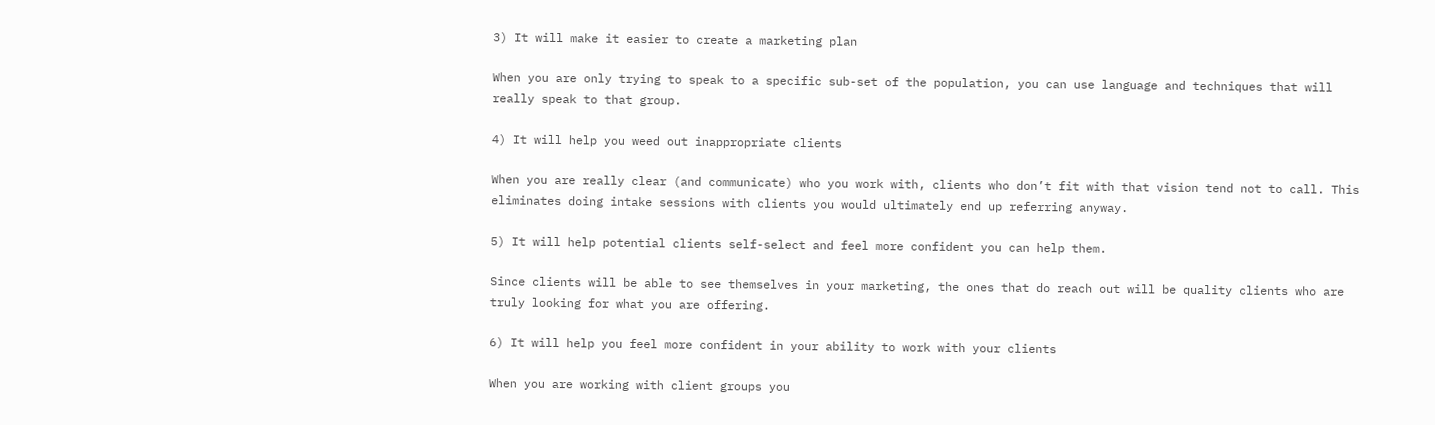3) It will make it easier to create a marketing plan

When you are only trying to speak to a specific sub-set of the population, you can use language and techniques that will really speak to that group.

4) It will help you weed out inappropriate clients

When you are really clear (and communicate) who you work with, clients who don’t fit with that vision tend not to call. This eliminates doing intake sessions with clients you would ultimately end up referring anyway.

5) It will help potential clients self-select and feel more confident you can help them.

Since clients will be able to see themselves in your marketing, the ones that do reach out will be quality clients who are truly looking for what you are offering.

6) It will help you feel more confident in your ability to work with your clients

When you are working with client groups you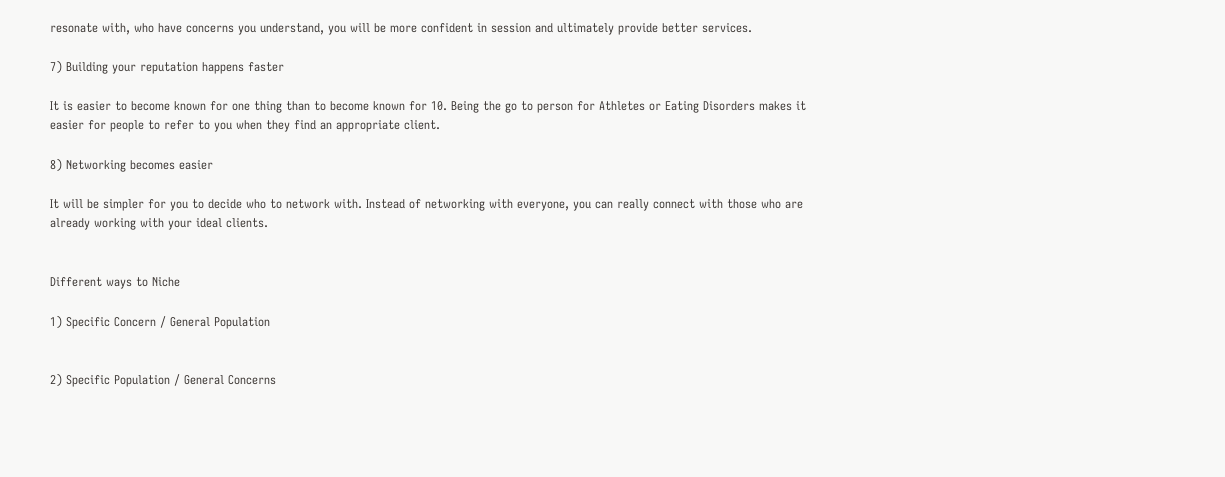resonate with, who have concerns you understand, you will be more confident in session and ultimately provide better services.

7) Building your reputation happens faster

It is easier to become known for one thing than to become known for 10. Being the go to person for Athletes or Eating Disorders makes it easier for people to refer to you when they find an appropriate client.

8) Networking becomes easier

It will be simpler for you to decide who to network with. Instead of networking with everyone, you can really connect with those who are already working with your ideal clients.


Different ways to Niche

1) Specific Concern / General Population


2) Specific Population / General Concerns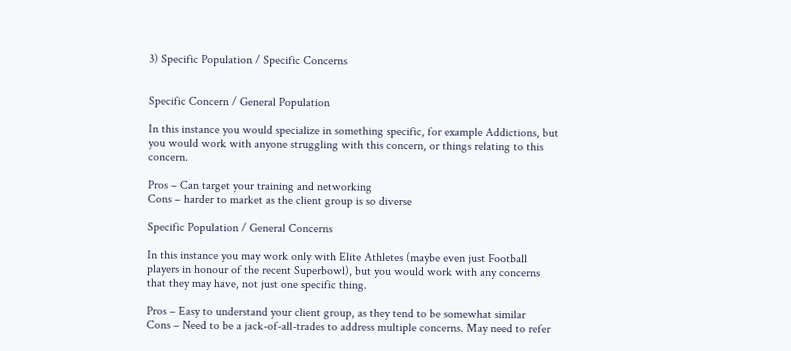3) Specific Population / Specific Concerns


Specific Concern / General Population

In this instance you would specialize in something specific, for example Addictions, but you would work with anyone struggling with this concern, or things relating to this concern.

Pros – Can target your training and networking
Cons – harder to market as the client group is so diverse

Specific Population / General Concerns

In this instance you may work only with Elite Athletes (maybe even just Football players in honour of the recent Superbowl), but you would work with any concerns that they may have, not just one specific thing.

Pros – Easy to understand your client group, as they tend to be somewhat similar
Cons – Need to be a jack-of-all-trades to address multiple concerns. May need to refer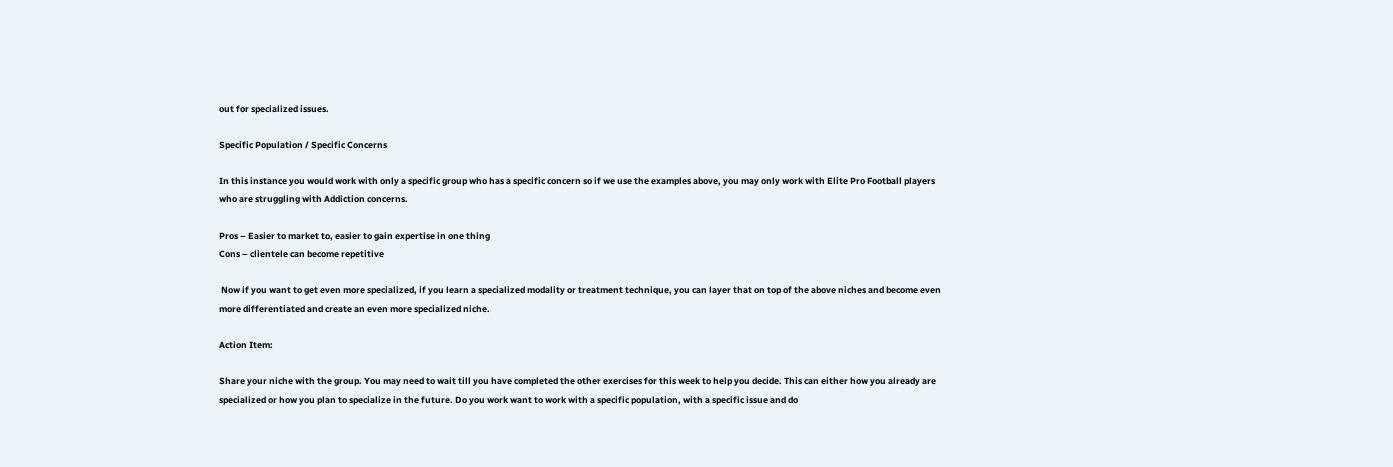out for specialized issues.

Specific Population / Specific Concerns

In this instance you would work with only a specific group who has a specific concern so if we use the examples above, you may only work with Elite Pro Football players who are struggling with Addiction concerns.

Pros – Easier to market to, easier to gain expertise in one thing
Cons – clientele can become repetitive

 Now if you want to get even more specialized, if you learn a specialized modality or treatment technique, you can layer that on top of the above niches and become even more differentiated and create an even more specialized niche.

Action Item:

Share your niche with the group. You may need to wait till you have completed the other exercises for this week to help you decide. This can either how you already are specialized or how you plan to specialize in the future. Do you work want to work with a specific population, with a specific issue and do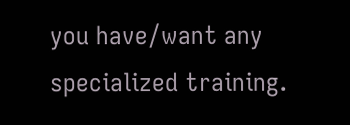you have/want any specialized training.